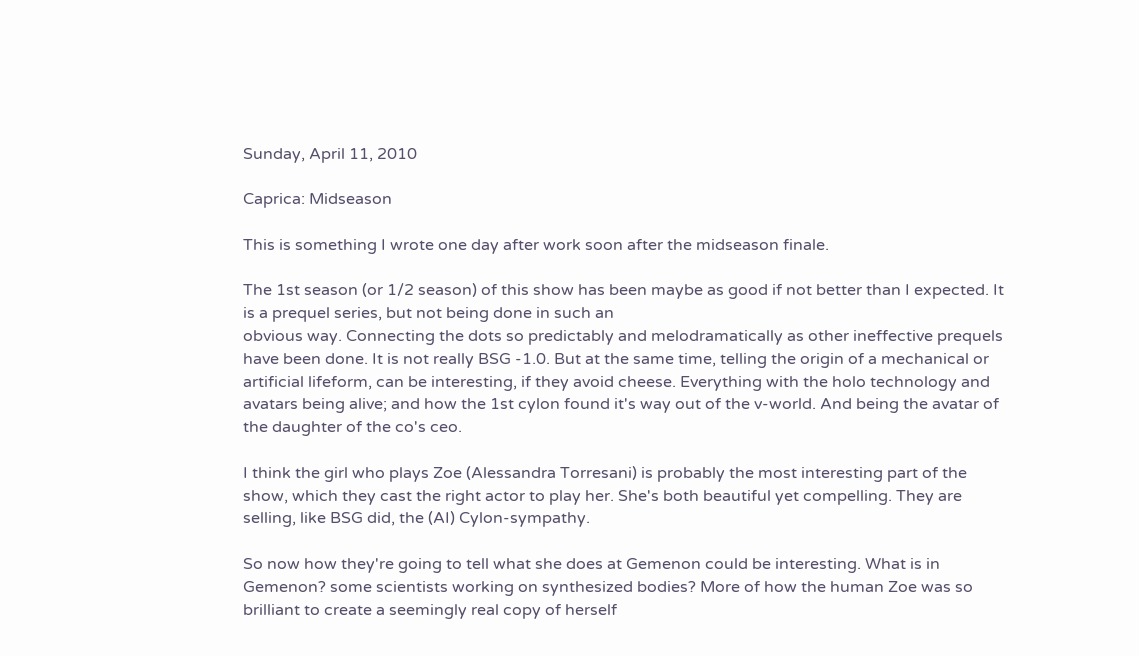Sunday, April 11, 2010

Caprica: Midseason

This is something I wrote one day after work soon after the midseason finale.

The 1st season (or 1/2 season) of this show has been maybe as good if not better than I expected. It is a prequel series, but not being done in such an
obvious way. Connecting the dots so predictably and melodramatically as other ineffective prequels have been done. It is not really BSG -1.0. But at the same time, telling the origin of a mechanical or artificial lifeform, can be interesting, if they avoid cheese. Everything with the holo technology and avatars being alive; and how the 1st cylon found it's way out of the v-world. And being the avatar of the daughter of the co's ceo.

I think the girl who plays Zoe (Alessandra Torresani) is probably the most interesting part of the show, which they cast the right actor to play her. She's both beautiful yet compelling. They are selling, like BSG did, the (AI) Cylon-sympathy.

So now how they're going to tell what she does at Gemenon could be interesting. What is in Gemenon? some scientists working on synthesized bodies? More of how the human Zoe was so brilliant to create a seemingly real copy of herself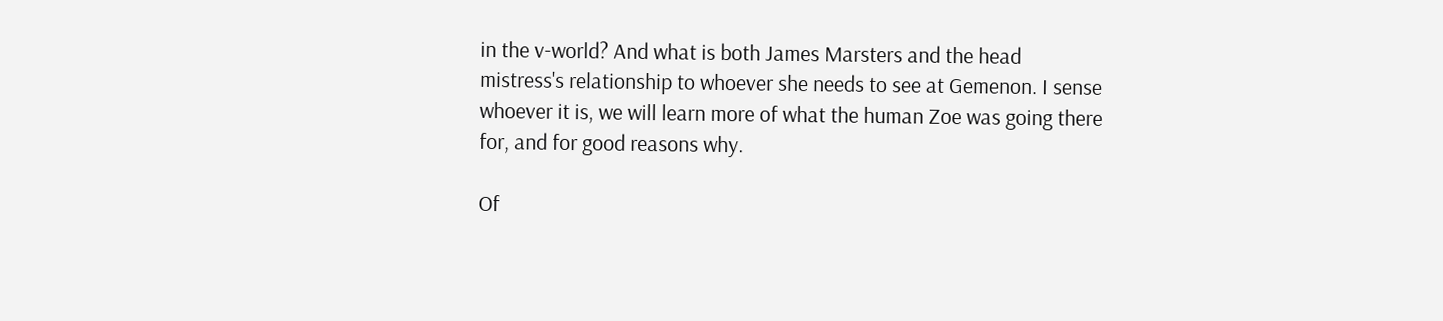in the v-world? And what is both James Marsters and the head mistress's relationship to whoever she needs to see at Gemenon. I sense whoever it is, we will learn more of what the human Zoe was going there for, and for good reasons why.

Of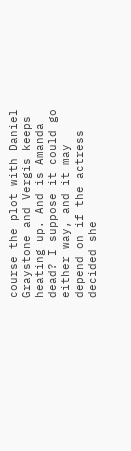course the plot with Daniel Graystone and Vergis keeps heating up. And is Amanda dead? I suppose it could go either way, and it may depend on if the actress decided she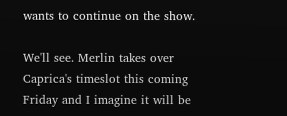wants to continue on the show.

We'll see. Merlin takes over Caprica's timeslot this coming Friday and I imagine it will be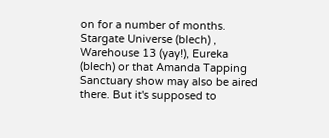on for a number of months. Stargate Universe (blech) , Warehouse 13 (yay!), Eureka (blech) or that Amanda Tapping Sanctuary show may also be aired there. But it's supposed to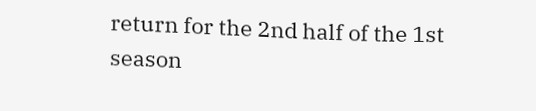return for the 2nd half of the 1st season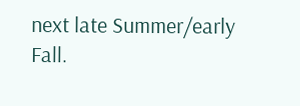next late Summer/early Fall.